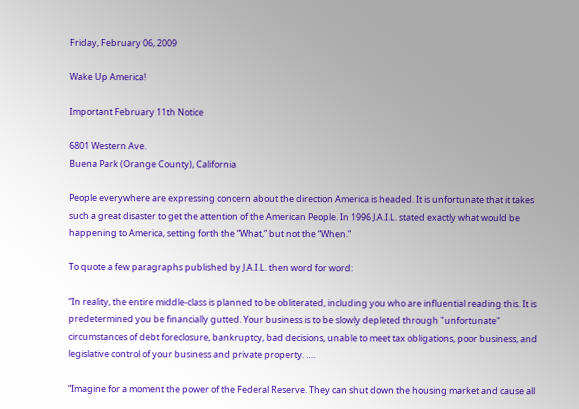Friday, February 06, 2009

Wake Up America!

Important February 11th Notice

6801 Western Ave.
Buena Park (Orange County), California

People everywhere are expressing concern about the direction America is headed. It is unfortunate that it takes such a great disaster to get the attention of the American People. In 1996 J.A.I.L. stated exactly what would be happening to America, setting forth the “What,” but not the “When.”

To quote a few paragraphs published by J.A.I.L. then word for word:

“In reality, the entire middle-class is planned to be obliterated, including you who are influential reading this. It is predetermined you be financially gutted. Your business is to be slowly depleted through "unfortunate" circumstances of debt foreclosure, bankruptcy, bad decisions, unable to meet tax obligations, poor business, and legislative control of your business and private property. ….

“Imagine for a moment the power of the Federal Reserve. They can shut down the housing market and cause all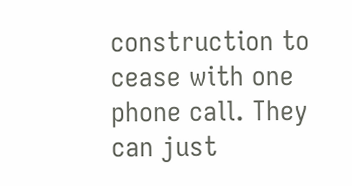construction to cease with one phone call. They can just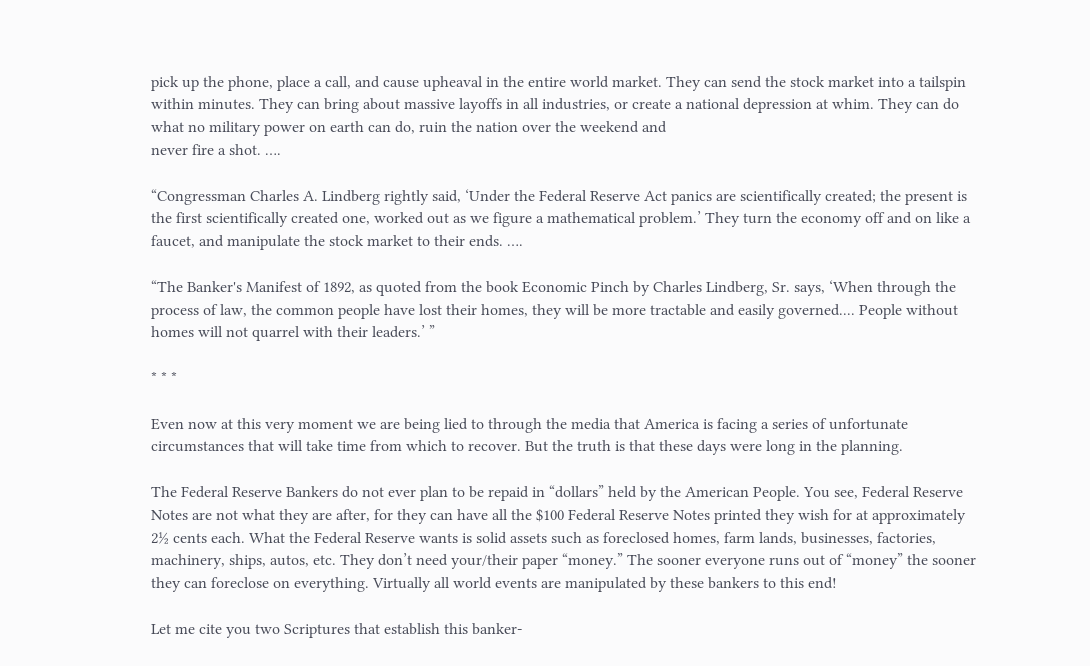pick up the phone, place a call, and cause upheaval in the entire world market. They can send the stock market into a tailspin within minutes. They can bring about massive layoffs in all industries, or create a national depression at whim. They can do what no military power on earth can do, ruin the nation over the weekend and
never fire a shot. ….

“Congressman Charles A. Lindberg rightly said, ‘Under the Federal Reserve Act panics are scientifically created; the present is the first scientifically created one, worked out as we figure a mathematical problem.’ They turn the economy off and on like a faucet, and manipulate the stock market to their ends. ….

“The Banker's Manifest of 1892, as quoted from the book Economic Pinch by Charles Lindberg, Sr. says, ‘When through the process of law, the common people have lost their homes, they will be more tractable and easily governed.... People without homes will not quarrel with their leaders.’ ”

* * *

Even now at this very moment we are being lied to through the media that America is facing a series of unfortunate circumstances that will take time from which to recover. But the truth is that these days were long in the planning.

The Federal Reserve Bankers do not ever plan to be repaid in “dollars” held by the American People. You see, Federal Reserve Notes are not what they are after, for they can have all the $100 Federal Reserve Notes printed they wish for at approximately 2½ cents each. What the Federal Reserve wants is solid assets such as foreclosed homes, farm lands, businesses, factories, machinery, ships, autos, etc. They don’t need your/their paper “money.” The sooner everyone runs out of “money” the sooner they can foreclose on everything. Virtually all world events are manipulated by these bankers to this end!

Let me cite you two Scriptures that establish this banker-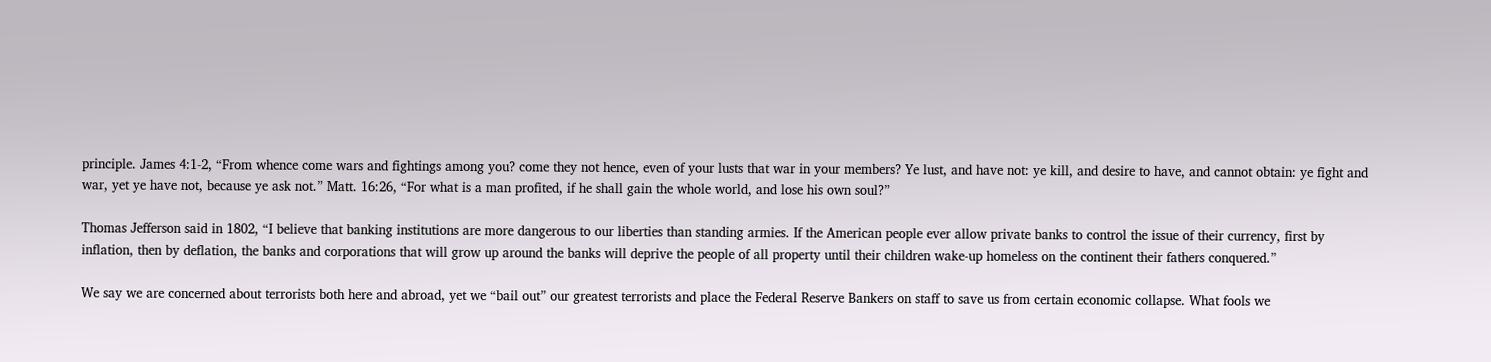principle. James 4:1-2, “From whence come wars and fightings among you? come they not hence, even of your lusts that war in your members? Ye lust, and have not: ye kill, and desire to have, and cannot obtain: ye fight and war, yet ye have not, because ye ask not.” Matt. 16:26, “For what is a man profited, if he shall gain the whole world, and lose his own soul?”

Thomas Jefferson said in 1802, “I believe that banking institutions are more dangerous to our liberties than standing armies. If the American people ever allow private banks to control the issue of their currency, first by inflation, then by deflation, the banks and corporations that will grow up around the banks will deprive the people of all property until their children wake-up homeless on the continent their fathers conquered.”

We say we are concerned about terrorists both here and abroad, yet we “bail out” our greatest terrorists and place the Federal Reserve Bankers on staff to save us from certain economic collapse. What fools we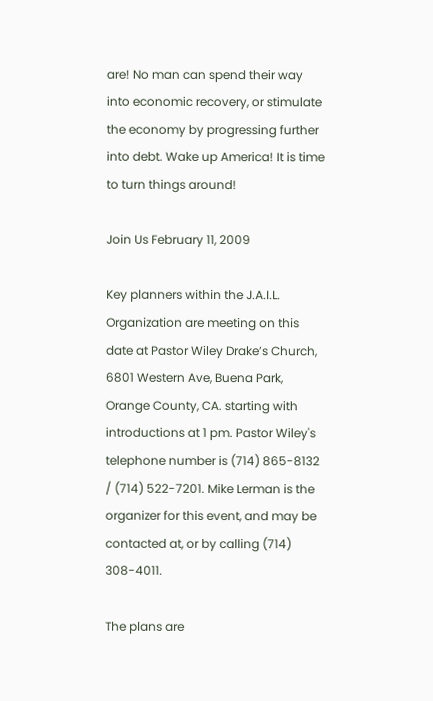are! No man can spend their way into economic recovery, or stimulate the economy by progressing further into debt. Wake up America! It is time to turn things around!

Join Us February 11, 2009

Key planners within the J.A.I.L. Organization are meeting on this date at Pastor Wiley Drake’s Church, 6801 Western Ave, Buena Park, Orange County, CA. starting with introductions at 1 pm. Pastor Wiley's telephone number is (714) 865-8132 / (714) 522-7201. Mike Lerman is the organizer for this event, and may be contacted at, or by calling (714) 308-4011.

The plans are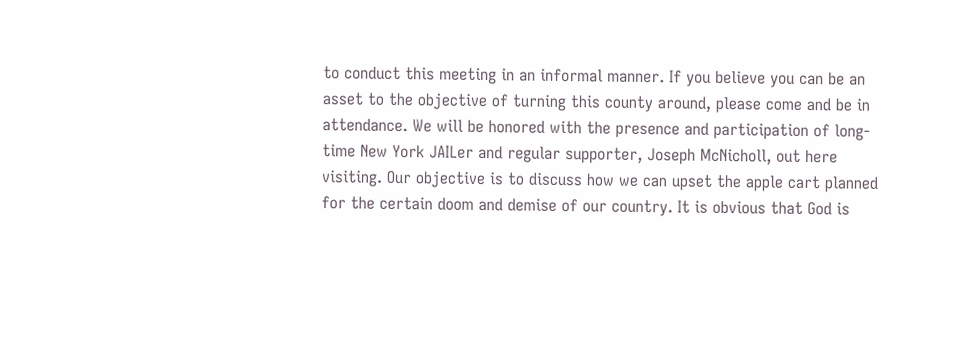to conduct this meeting in an informal manner. If you believe you can be an asset to the objective of turning this county around, please come and be in attendance. We will be honored with the presence and participation of long-time New York JAILer and regular supporter, Joseph McNicholl, out here visiting. Our objective is to discuss how we can upset the apple cart planned for the certain doom and demise of our country. It is obvious that God is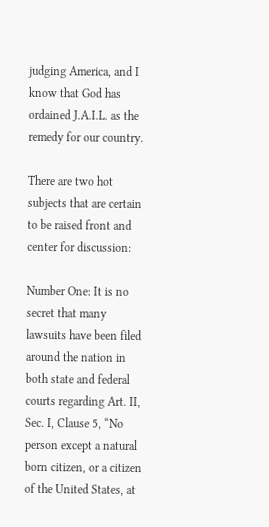judging America, and I know that God has ordained J.A.I.L. as the remedy for our country.

There are two hot subjects that are certain to be raised front and center for discussion:

Number One: It is no secret that many lawsuits have been filed around the nation in both state and federal courts regarding Art. II, Sec. I, Clause 5, “No person except a natural born citizen, or a citizen of the United States, at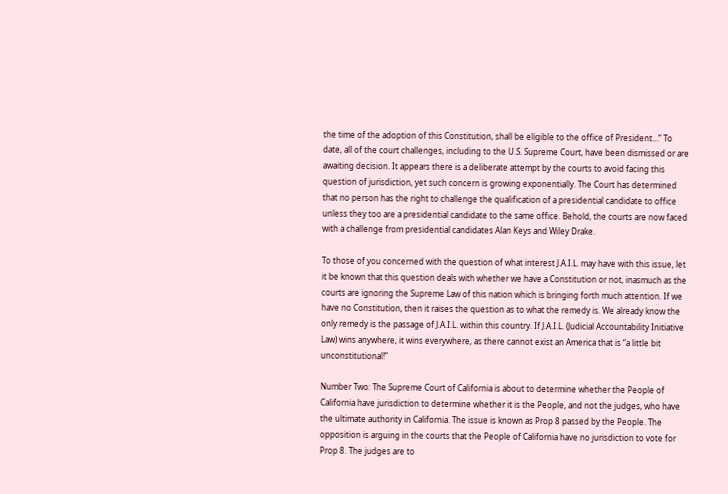the time of the adoption of this Constitution, shall be eligible to the office of President…” To date, all of the court challenges, including to the U.S. Supreme Court, have been dismissed or are awaiting decision. It appears there is a deliberate attempt by the courts to avoid facing this question of jurisdiction, yet such concern is growing exponentially. The Court has determined that no person has the right to challenge the qualification of a presidential candidate to office unless they too are a presidential candidate to the same office. Behold, the courts are now faced with a challenge from presidential candidates Alan Keys and Wiley Drake.

To those of you concerned with the question of what interest J.A.I.L. may have with this issue, let it be known that this question deals with whether we have a Constitution or not, inasmuch as the courts are ignoring the Supreme Law of this nation which is bringing forth much attention. If we have no Constitution, then it raises the question as to what the remedy is. We already know the only remedy is the passage of J.A.I.L. within this country. If J.A.I.L. (Judicial Accountability Initiative Law) wins anywhere, it wins everywhere, as there cannot exist an America that is “a little bit unconstitutional!”

Number Two: The Supreme Court of California is about to determine whether the People of California have jurisdiction to determine whether it is the People, and not the judges, who have the ultimate authority in California. The issue is known as Prop 8 passed by the People. The opposition is arguing in the courts that the People of California have no jurisdiction to vote for Prop 8. The judges are to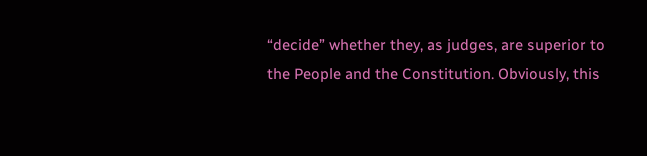“decide” whether they, as judges, are superior to the People and the Constitution. Obviously, this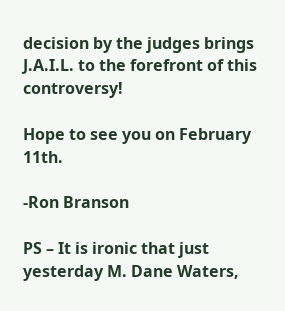decision by the judges brings J.A.I.L. to the forefront of this controversy!

Hope to see you on February 11th.

-Ron Branson

PS – It is ironic that just yesterday M. Dane Waters,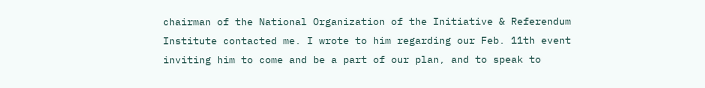chairman of the National Organization of the Initiative & Referendum Institute contacted me. I wrote to him regarding our Feb. 11th event inviting him to come and be a part of our plan, and to speak to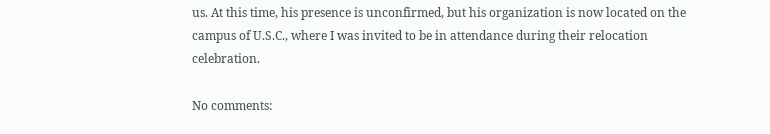us. At this time, his presence is unconfirmed, but his organization is now located on the campus of U.S.C., where I was invited to be in attendance during their relocation celebration.

No comments: